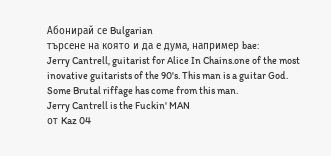Абонирай се Bulgarian
търсене на която и да е дума, например bae:
Jerry Cantrell, guitarist for Alice In Chains.one of the most inovative guitarists of the 90's. This man is a guitar God. Some Brutal riffage has come from this man.
Jerry Cantrell is the Fuckin' MAN
от Kaz 04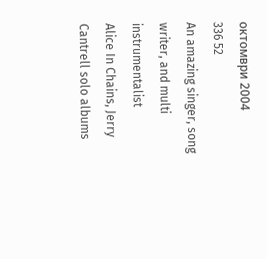октомври 2004
336 52
An amazing singer, song writer, and multi instrumentalist
Alice In Chains, Jerry Cantrell solo albums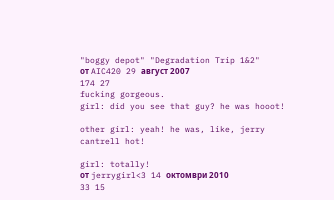"boggy depot" "Degradation Trip 1&2"
от AIC420 29 август 2007
174 27
fucking gorgeous.
girl: did you see that guy? he was hooot!

other girl: yeah! he was, like, jerry cantrell hot!

girl: totally!
от jerrygirl<3 14 октомври 2010
33 15